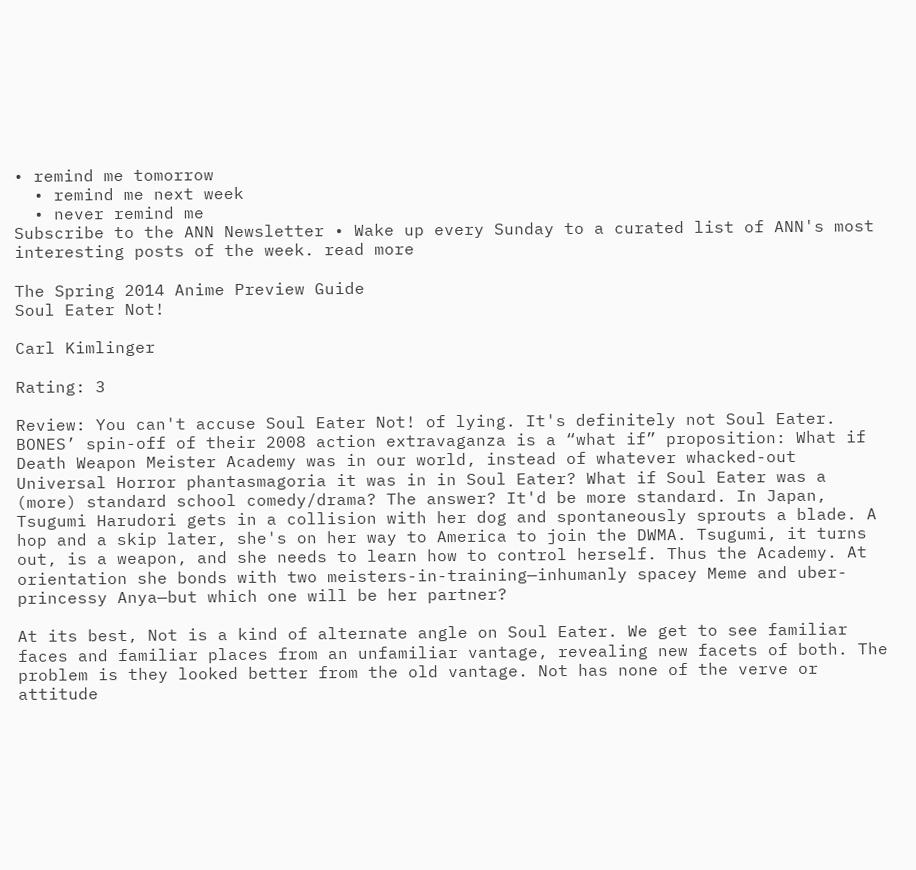• remind me tomorrow
  • remind me next week
  • never remind me
Subscribe to the ANN Newsletter • Wake up every Sunday to a curated list of ANN's most interesting posts of the week. read more

The Spring 2014 Anime Preview Guide
Soul Eater Not!

Carl Kimlinger

Rating: 3

Review: You can't accuse Soul Eater Not! of lying. It's definitely not Soul Eater. BONES’ spin-off of their 2008 action extravaganza is a “what if” proposition: What if Death Weapon Meister Academy was in our world, instead of whatever whacked-out Universal Horror phantasmagoria it was in in Soul Eater? What if Soul Eater was a (more) standard school comedy/drama? The answer? It'd be more standard. In Japan, Tsugumi Harudori gets in a collision with her dog and spontaneously sprouts a blade. A hop and a skip later, she's on her way to America to join the DWMA. Tsugumi, it turns out, is a weapon, and she needs to learn how to control herself. Thus the Academy. At orientation she bonds with two meisters-in-training—inhumanly spacey Meme and uber-princessy Anya—but which one will be her partner?

At its best, Not is a kind of alternate angle on Soul Eater. We get to see familiar faces and familiar places from an unfamiliar vantage, revealing new facets of both. The problem is they looked better from the old vantage. Not has none of the verve or attitude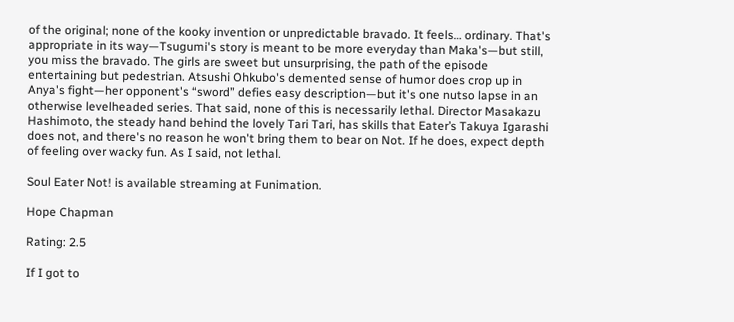of the original; none of the kooky invention or unpredictable bravado. It feels… ordinary. That's appropriate in its way—Tsugumi's story is meant to be more everyday than Maka's—but still, you miss the bravado. The girls are sweet but unsurprising, the path of the episode entertaining but pedestrian. Atsushi Ohkubo's demented sense of humor does crop up in Anya's fight—her opponent's “sword” defies easy description—but it's one nutso lapse in an otherwise levelheaded series. That said, none of this is necessarily lethal. Director Masakazu Hashimoto, the steady hand behind the lovely Tari Tari, has skills that Eater’s Takuya Igarashi does not, and there's no reason he won't bring them to bear on Not. If he does, expect depth of feeling over wacky fun. As I said, not lethal.

Soul Eater Not! is available streaming at Funimation.

Hope Chapman

Rating: 2.5

If I got to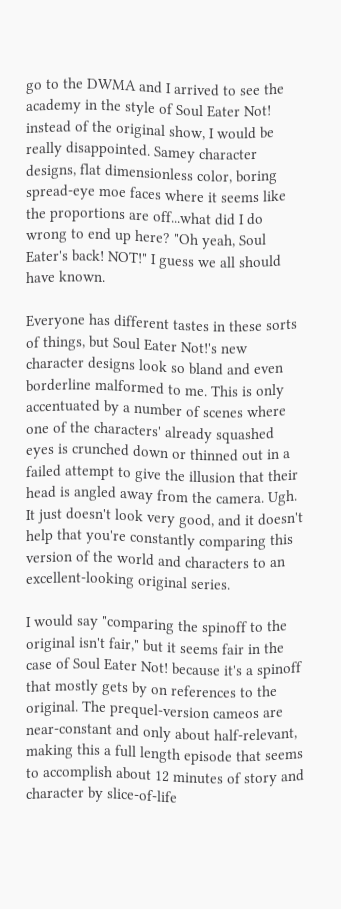go to the DWMA and I arrived to see the academy in the style of Soul Eater Not! instead of the original show, I would be really disappointed. Samey character designs, flat dimensionless color, boring spread-eye moe faces where it seems like the proportions are off...what did I do wrong to end up here? "Oh yeah, Soul Eater's back! NOT!" I guess we all should have known.

Everyone has different tastes in these sorts of things, but Soul Eater Not!'s new character designs look so bland and even borderline malformed to me. This is only accentuated by a number of scenes where one of the characters' already squashed eyes is crunched down or thinned out in a failed attempt to give the illusion that their head is angled away from the camera. Ugh. It just doesn't look very good, and it doesn't help that you're constantly comparing this version of the world and characters to an excellent-looking original series.

I would say "comparing the spinoff to the original isn't fair," but it seems fair in the case of Soul Eater Not! because it's a spinoff that mostly gets by on references to the original. The prequel-version cameos are near-constant and only about half-relevant, making this a full length episode that seems to accomplish about 12 minutes of story and character by slice-of-life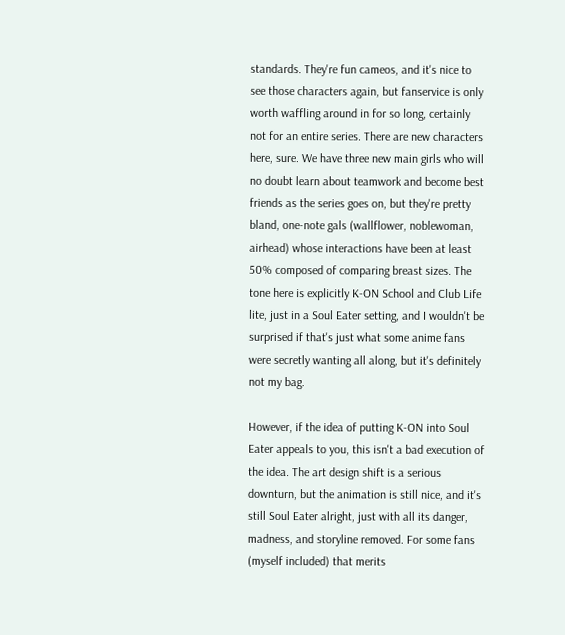standards. They're fun cameos, and it's nice to see those characters again, but fanservice is only worth waffling around in for so long, certainly not for an entire series. There are new characters here, sure. We have three new main girls who will no doubt learn about teamwork and become best friends as the series goes on, but they're pretty bland, one-note gals (wallflower, noblewoman, airhead) whose interactions have been at least 50% composed of comparing breast sizes. The tone here is explicitly K-ON School and Club Life lite, just in a Soul Eater setting, and I wouldn't be surprised if that's just what some anime fans were secretly wanting all along, but it's definitely not my bag.

However, if the idea of putting K-ON into Soul Eater appeals to you, this isn't a bad execution of the idea. The art design shift is a serious downturn, but the animation is still nice, and it's still Soul Eater alright, just with all its danger, madness, and storyline removed. For some fans (myself included) that merits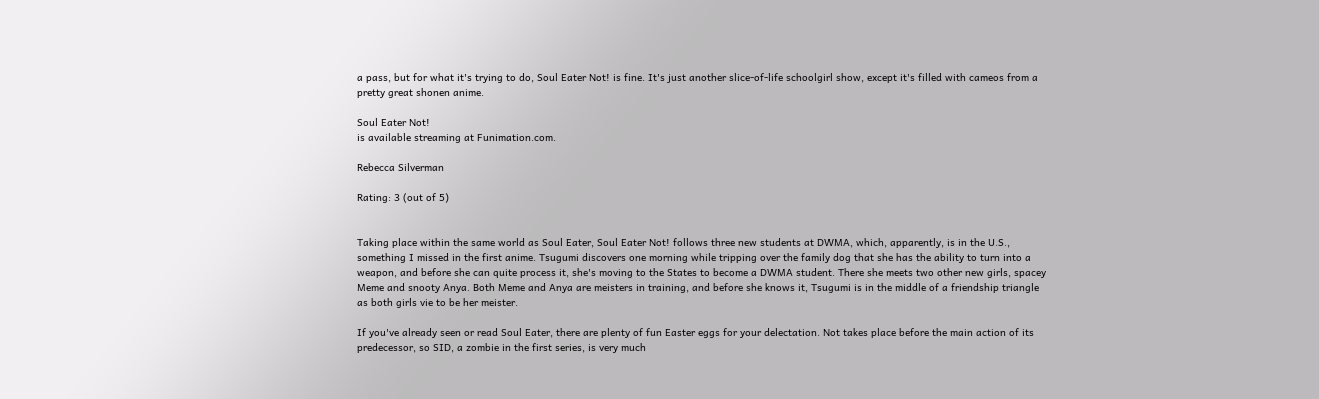a pass, but for what it's trying to do, Soul Eater Not! is fine. It's just another slice-of-life schoolgirl show, except it's filled with cameos from a pretty great shonen anime.

Soul Eater Not!
is available streaming at Funimation.com.

Rebecca Silverman

Rating: 3 (out of 5)


Taking place within the same world as Soul Eater, Soul Eater Not! follows three new students at DWMA, which, apparently, is in the U.S., something I missed in the first anime. Tsugumi discovers one morning while tripping over the family dog that she has the ability to turn into a weapon, and before she can quite process it, she's moving to the States to become a DWMA student. There she meets two other new girls, spacey Meme and snooty Anya. Both Meme and Anya are meisters in training, and before she knows it, Tsugumi is in the middle of a friendship triangle as both girls vie to be her meister.

If you've already seen or read Soul Eater, there are plenty of fun Easter eggs for your delectation. Not takes place before the main action of its predecessor, so SID, a zombie in the first series, is very much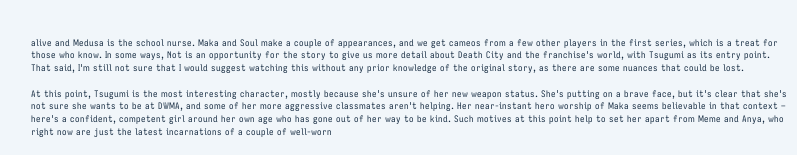alive and Medusa is the school nurse. Maka and Soul make a couple of appearances, and we get cameos from a few other players in the first series, which is a treat for those who know. In some ways, Not is an opportunity for the story to give us more detail about Death City and the franchise's world, with Tsugumi as its entry point. That said, I'm still not sure that I would suggest watching this without any prior knowledge of the original story, as there are some nuances that could be lost.

At this point, Tsugumi is the most interesting character, mostly because she's unsure of her new weapon status. She's putting on a brave face, but it's clear that she's not sure she wants to be at DWMA, and some of her more aggressive classmates aren't helping. Her near-instant hero worship of Maka seems believable in that context – here's a confident, competent girl around her own age who has gone out of her way to be kind. Such motives at this point help to set her apart from Meme and Anya, who right now are just the latest incarnations of a couple of well-worn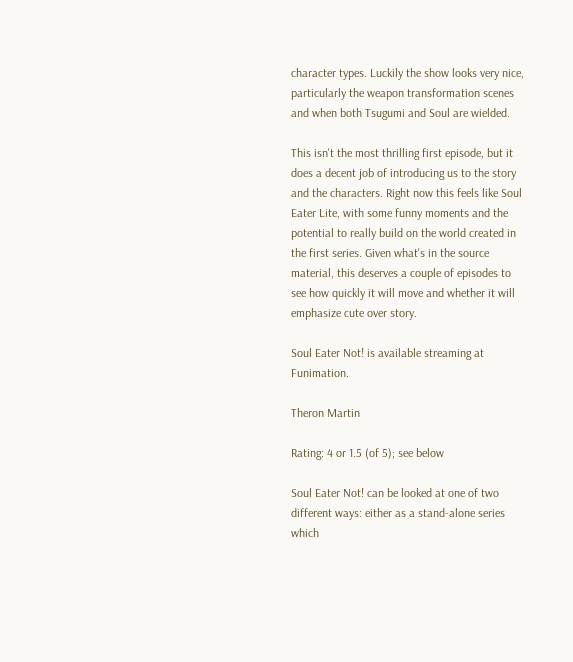character types. Luckily the show looks very nice, particularly the weapon transformation scenes and when both Tsugumi and Soul are wielded.

This isn't the most thrilling first episode, but it does a decent job of introducing us to the story and the characters. Right now this feels like Soul Eater Lite, with some funny moments and the potential to really build on the world created in the first series. Given what's in the source material, this deserves a couple of episodes to see how quickly it will move and whether it will emphasize cute over story.

Soul Eater Not! is available streaming at Funimation.

Theron Martin

Rating: 4 or 1.5 (of 5); see below

Soul Eater Not! can be looked at one of two different ways: either as a stand-alone series which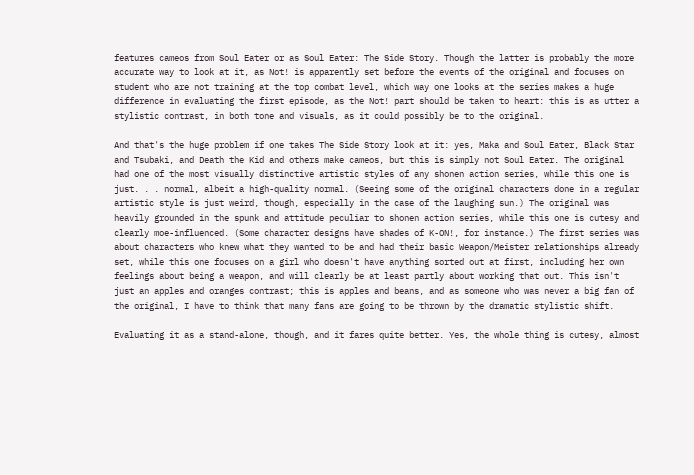features cameos from Soul Eater or as Soul Eater: The Side Story. Though the latter is probably the more accurate way to look at it, as Not! is apparently set before the events of the original and focuses on student who are not training at the top combat level, which way one looks at the series makes a huge difference in evaluating the first episode, as the Not! part should be taken to heart: this is as utter a stylistic contrast, in both tone and visuals, as it could possibly be to the original.

And that's the huge problem if one takes The Side Story look at it: yes, Maka and Soul Eater, Black Star and Tsubaki, and Death the Kid and others make cameos, but this is simply not Soul Eater. The original had one of the most visually distinctive artistic styles of any shonen action series, while this one is just. . . normal, albeit a high-quality normal. (Seeing some of the original characters done in a regular artistic style is just weird, though, especially in the case of the laughing sun.) The original was heavily grounded in the spunk and attitude peculiar to shonen action series, while this one is cutesy and clearly moe-influenced. (Some character designs have shades of K-ON!, for instance.) The first series was about characters who knew what they wanted to be and had their basic Weapon/Meister relationships already set, while this one focuses on a girl who doesn't have anything sorted out at first, including her own feelings about being a weapon, and will clearly be at least partly about working that out. This isn't just an apples and oranges contrast; this is apples and beans, and as someone who was never a big fan of the original, I have to think that many fans are going to be thrown by the dramatic stylistic shift.

Evaluating it as a stand-alone, though, and it fares quite better. Yes, the whole thing is cutesy, almost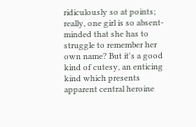ridiculously so at points; really, one girl is so absent-minded that she has to struggle to remember her own name? But it's a good kind of cutesy, an enticing kind which presents apparent central heroine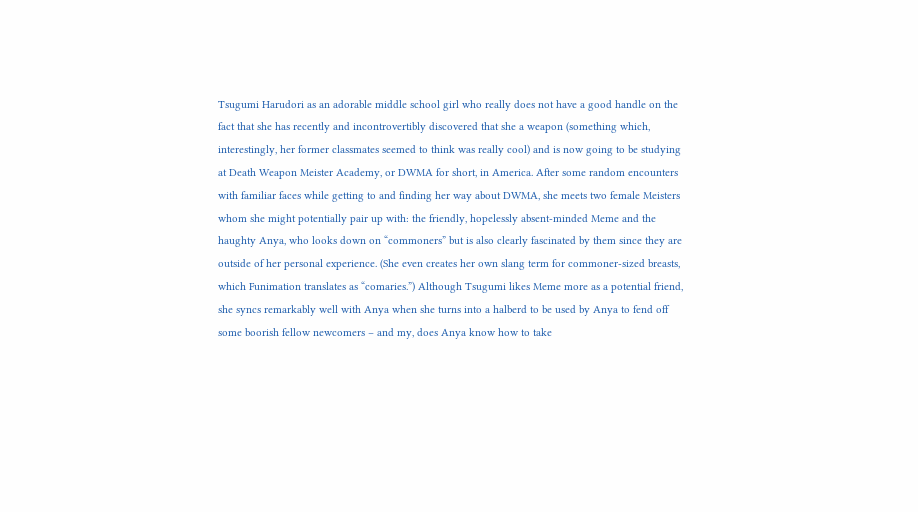Tsugumi Harudori as an adorable middle school girl who really does not have a good handle on the fact that she has recently and incontrovertibly discovered that she a weapon (something which, interestingly, her former classmates seemed to think was really cool) and is now going to be studying at Death Weapon Meister Academy, or DWMA for short, in America. After some random encounters with familiar faces while getting to and finding her way about DWMA, she meets two female Meisters whom she might potentially pair up with: the friendly, hopelessly absent-minded Meme and the haughty Anya, who looks down on “commoners” but is also clearly fascinated by them since they are outside of her personal experience. (She even creates her own slang term for commoner-sized breasts, which Funimation translates as “comaries.”) Although Tsugumi likes Meme more as a potential friend, she syncs remarkably well with Anya when she turns into a halberd to be used by Anya to fend off some boorish fellow newcomers – and my, does Anya know how to take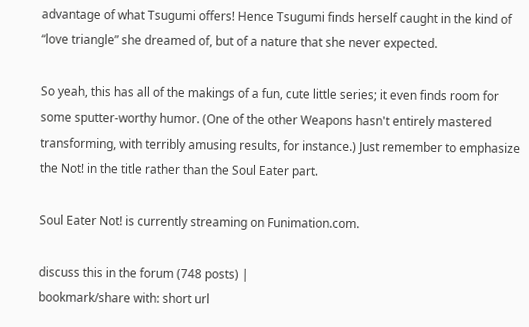advantage of what Tsugumi offers! Hence Tsugumi finds herself caught in the kind of “love triangle” she dreamed of, but of a nature that she never expected.

So yeah, this has all of the makings of a fun, cute little series; it even finds room for some sputter-worthy humor. (One of the other Weapons hasn't entirely mastered transforming, with terribly amusing results, for instance.) Just remember to emphasize the Not! in the title rather than the Soul Eater part.

Soul Eater Not! is currently streaming on Funimation.com.

discuss this in the forum (748 posts) |
bookmark/share with: short url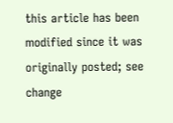this article has been modified since it was originally posted; see change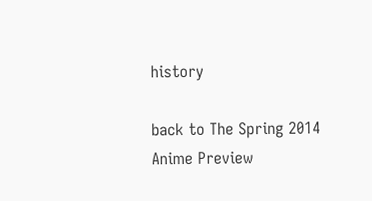history

back to The Spring 2014 Anime Preview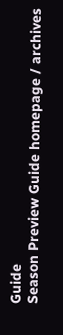Guide
Season Preview Guide homepage / archives